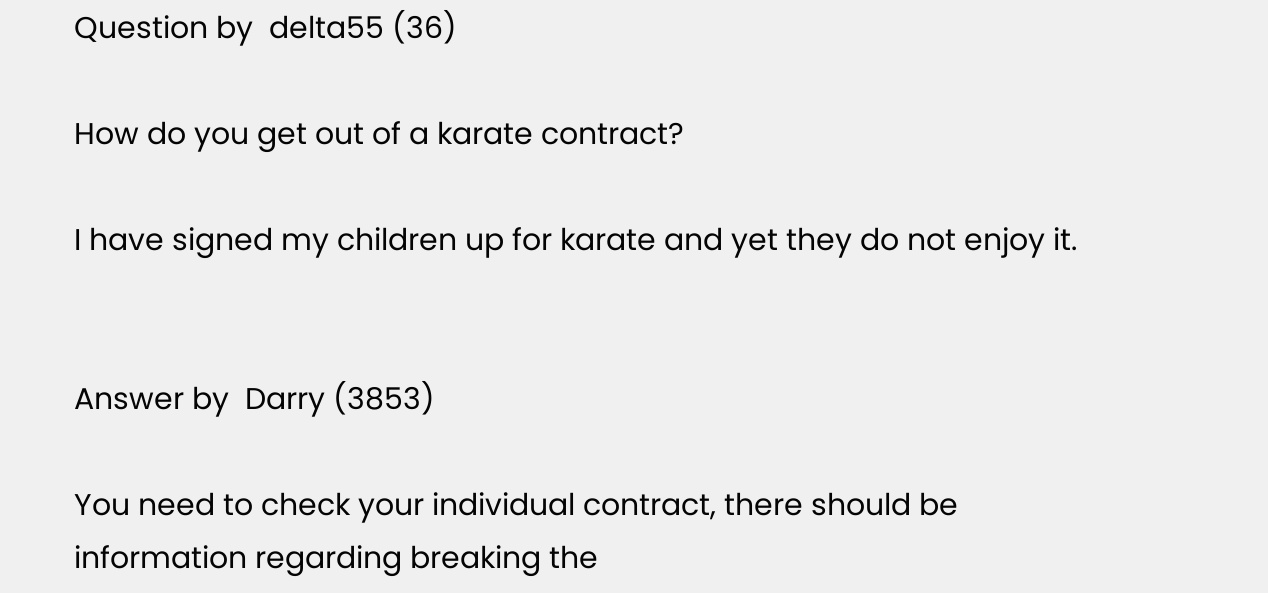Question by  delta55 (36)

How do you get out of a karate contract?

I have signed my children up for karate and yet they do not enjoy it.


Answer by  Darry (3853)

You need to check your individual contract, there should be information regarding breaking the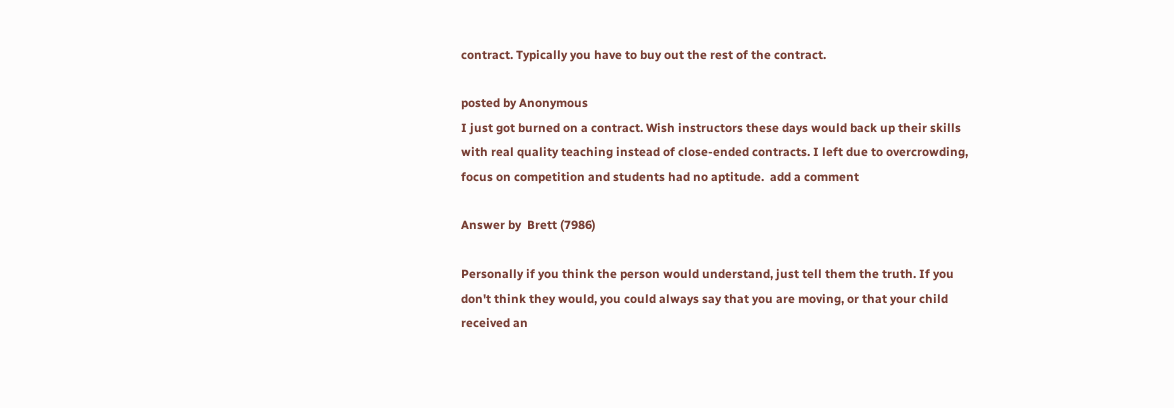contract. Typically you have to buy out the rest of the contract.

posted by Anonymous
I just got burned on a contract. Wish instructors these days would back up their skills with real quality teaching instead of close-ended contracts. I left due to overcrowding, focus on competition and students had no aptitude.  add a comment

Answer by  Brett (7986)

Personally if you think the person would understand, just tell them the truth. If you don't think they would, you could always say that you are moving, or that your child received an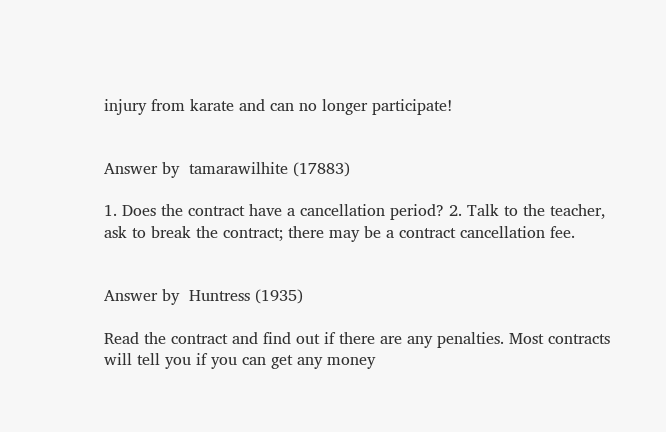injury from karate and can no longer participate!


Answer by  tamarawilhite (17883)

1. Does the contract have a cancellation period? 2. Talk to the teacher, ask to break the contract; there may be a contract cancellation fee.


Answer by  Huntress (1935)

Read the contract and find out if there are any penalties. Most contracts will tell you if you can get any money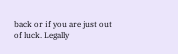back or if you are just out of luck. Legally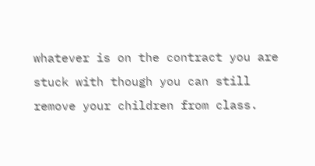whatever is on the contract you are stuck with though you can still remove your children from class.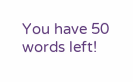You have 50 words left!